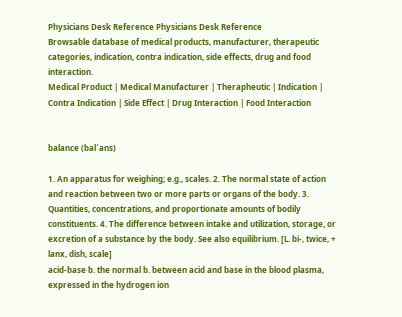Physicians Desk Reference Physicians Desk Reference
Browsable database of medical products, manufacturer, therapeutic categories, indication, contra indication, side effects, drug and food interaction.
Medical Product | Medical Manufacturer | Therapheutic | Indication | Contra Indication | Side Effect | Drug Interaction | Food Interaction


balance (bal´ans)

1. An apparatus for weighing; e.g., scales. 2. The normal state of action and reaction between two or more parts or organs of the body. 3. Quantities, concentrations, and proportionate amounts of bodily constituents. 4. The difference between intake and utilization, storage, or excretion of a substance by the body. See also equilibrium. [L. bi-, twice, + lanx, dish, scale]
acid-base b. the normal b. between acid and base in the blood plasma, expressed in the hydrogen ion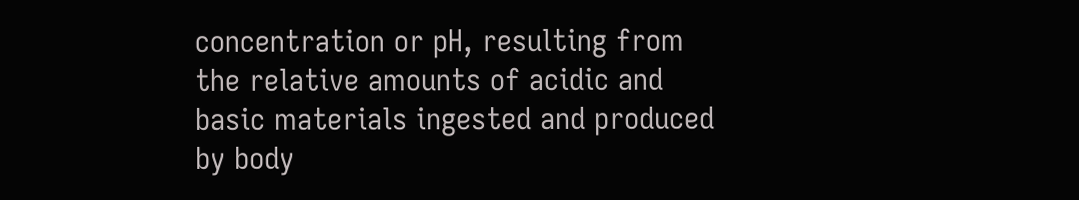concentration or pH, resulting from the relative amounts of acidic and basic materials ingested and produced by body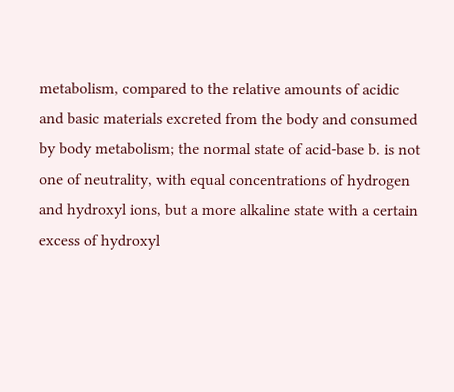metabolism, compared to the relative amounts of acidic and basic materials excreted from the body and consumed by body metabolism; the normal state of acid-base b. is not one of neutrality, with equal concentrations of hydrogen and hydroxyl ions, but a more alkaline state with a certain excess of hydroxyl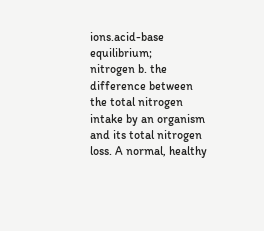ions.acid-base equilibrium;
nitrogen b. the difference between the total nitrogen intake by an organism and its total nitrogen loss. A normal, healthy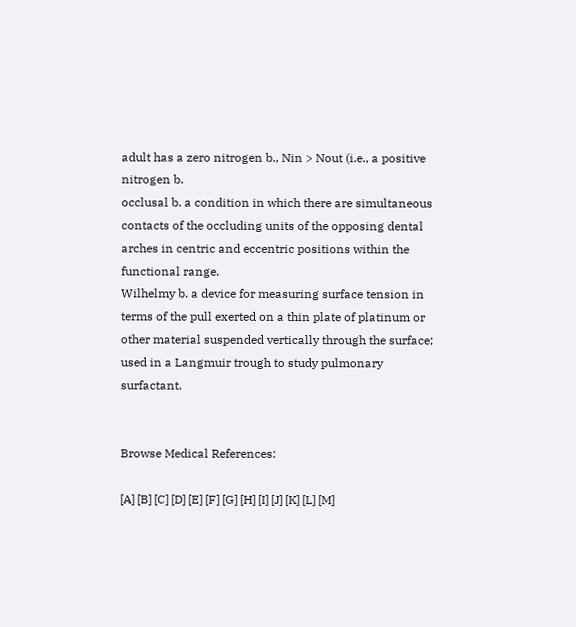adult has a zero nitrogen b., Nin > Nout (i.e., a positive nitrogen b.
occlusal b. a condition in which there are simultaneous contacts of the occluding units of the opposing dental arches in centric and eccentric positions within the functional range.
Wilhelmy b. a device for measuring surface tension in terms of the pull exerted on a thin plate of platinum or other material suspended vertically through the surface; used in a Langmuir trough to study pulmonary surfactant.


Browse Medical References:

[A] [B] [C] [D] [E] [F] [G] [H] [I] [J] [K] [L] [M]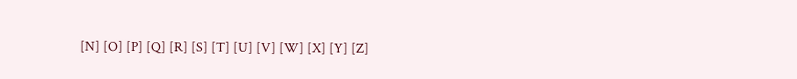[N] [O] [P] [Q] [R] [S] [T] [U] [V] [W] [X] [Y] [Z]